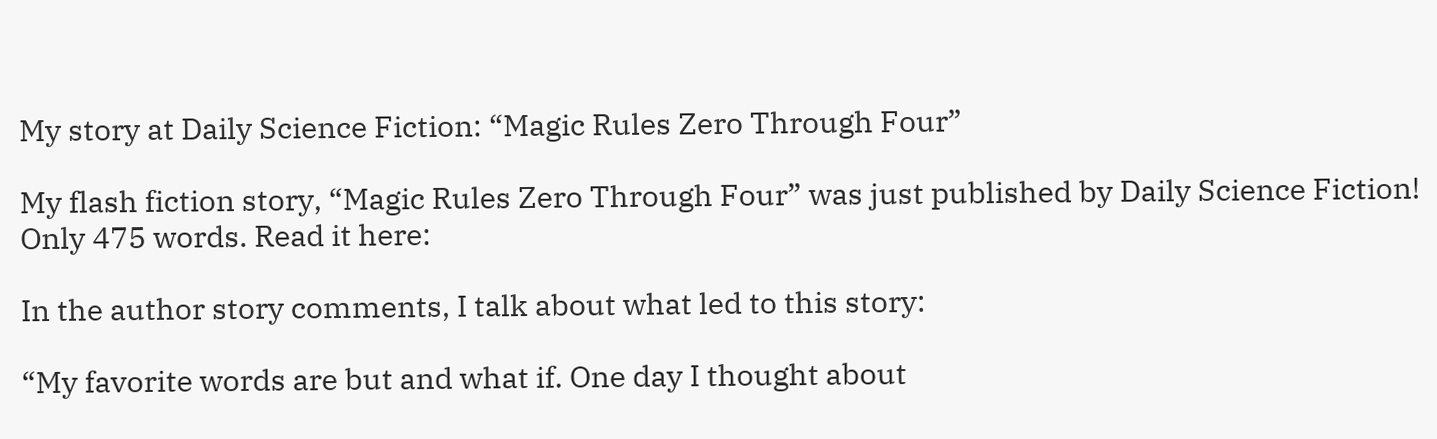My story at Daily Science Fiction: “Magic Rules Zero Through Four”

My flash fiction story, “Magic Rules Zero Through Four” was just published by Daily Science Fiction! Only 475 words. Read it here:

In the author story comments, I talk about what led to this story:

“My favorite words are but and what if. One day I thought about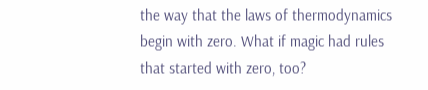the way that the laws of thermodynamics begin with zero. What if magic had rules that started with zero, too?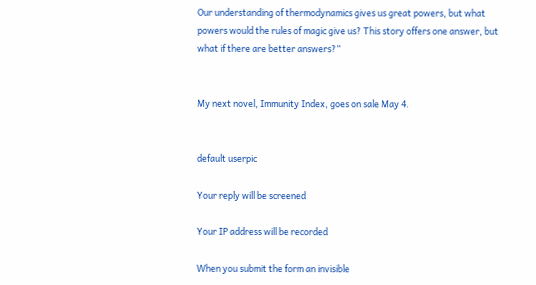Our understanding of thermodynamics gives us great powers, but what powers would the rules of magic give us? This story offers one answer, but what if there are better answers?”


My next novel, Immunity Index, goes on sale May 4.


default userpic

Your reply will be screened

Your IP address will be recorded

When you submit the form an invisible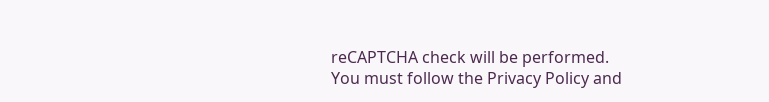reCAPTCHA check will be performed.
You must follow the Privacy Policy and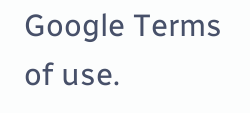Google Terms of use.